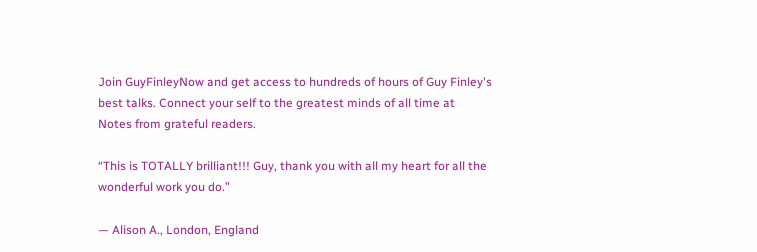Join GuyFinleyNow and get access to hundreds of hours of Guy Finley's best talks. Connect your self to the greatest minds of all time at
Notes from grateful readers.

“This is TOTALLY brilliant!!! Guy, thank you with all my heart for all the wonderful work you do.”

— Alison A., London, England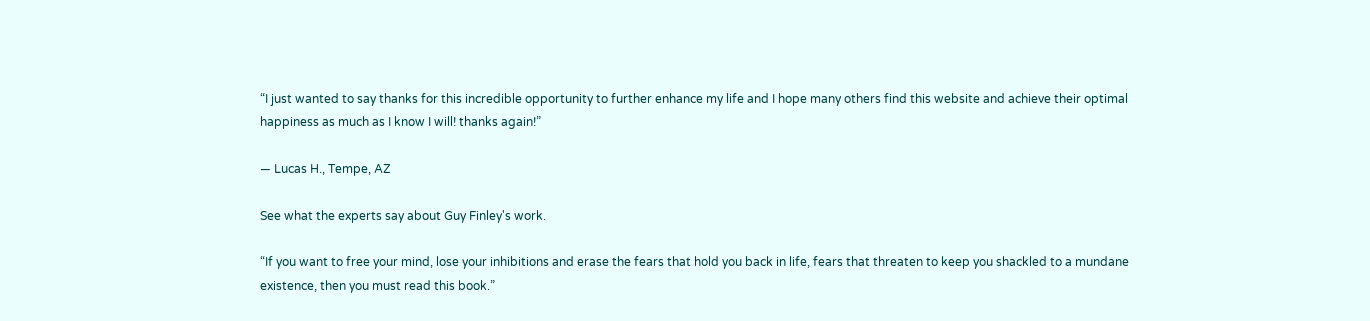“I just wanted to say thanks for this incredible opportunity to further enhance my life and I hope many others find this website and achieve their optimal happiness as much as I know I will! thanks again!”

— Lucas H., Tempe, AZ

See what the experts say about Guy Finley's work.

“If you want to free your mind, lose your inhibitions and erase the fears that hold you back in life, fears that threaten to keep you shackled to a mundane existence, then you must read this book.”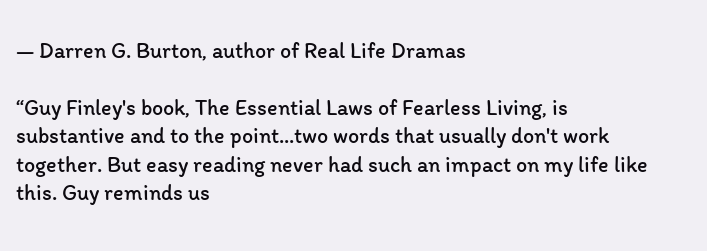— Darren G. Burton, author of Real Life Dramas

“Guy Finley's book, The Essential Laws of Fearless Living, is substantive and to the point...two words that usually don't work together. But easy reading never had such an impact on my life like this. Guy reminds us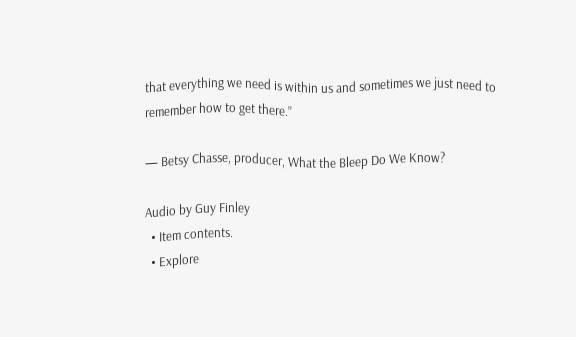that everything we need is within us and sometimes we just need to remember how to get there.”

— Betsy Chasse, producer, What the Bleep Do We Know?

Audio by Guy Finley
  • Item contents.
  • Explore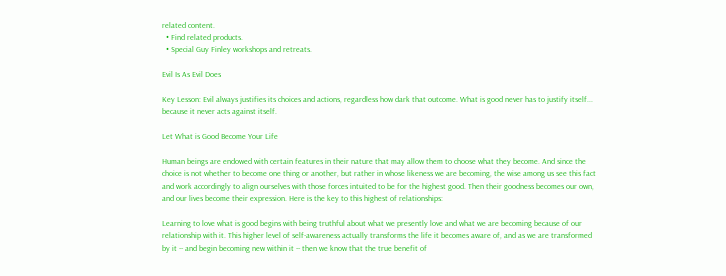related content.
  • Find related products.
  • Special Guy Finley workshops and retreats.

Evil Is As Evil Does

Key Lesson: Evil always justifies its choices and actions, regardless how dark that outcome. What is good never has to justify itself... because it never acts against itself.

Let What is Good Become Your Life

Human beings are endowed with certain features in their nature that may allow them to choose what they become. And since the choice is not whether to become one thing or another, but rather in whose likeness we are becoming, the wise among us see this fact and work accordingly to align ourselves with those forces intuited to be for the highest good. Then their goodness becomes our own, and our lives become their expression. Here is the key to this highest of relationships:

Learning to love what is good begins with being truthful about what we presently love and what we are becoming because of our relationship with it. This higher level of self-awareness actually transforms the life it becomes aware of, and as we are transformed by it -- and begin becoming new within it -- then we know that the true benefit of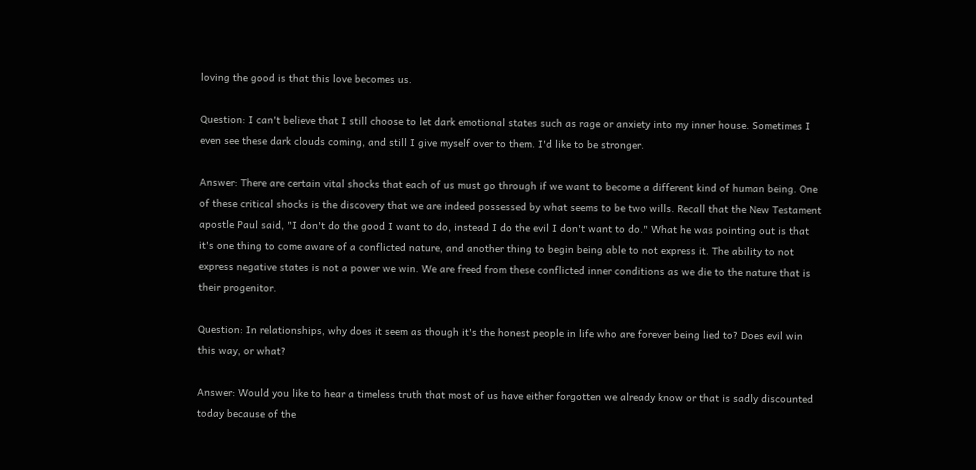loving the good is that this love becomes us.

Question: I can't believe that I still choose to let dark emotional states such as rage or anxiety into my inner house. Sometimes I even see these dark clouds coming, and still I give myself over to them. I'd like to be stronger.

Answer: There are certain vital shocks that each of us must go through if we want to become a different kind of human being. One of these critical shocks is the discovery that we are indeed possessed by what seems to be two wills. Recall that the New Testament apostle Paul said, "I don't do the good I want to do, instead I do the evil I don't want to do." What he was pointing out is that it's one thing to come aware of a conflicted nature, and another thing to begin being able to not express it. The ability to not express negative states is not a power we win. We are freed from these conflicted inner conditions as we die to the nature that is their progenitor.

Question: In relationships, why does it seem as though it's the honest people in life who are forever being lied to? Does evil win this way, or what?

Answer: Would you like to hear a timeless truth that most of us have either forgotten we already know or that is sadly discounted today because of the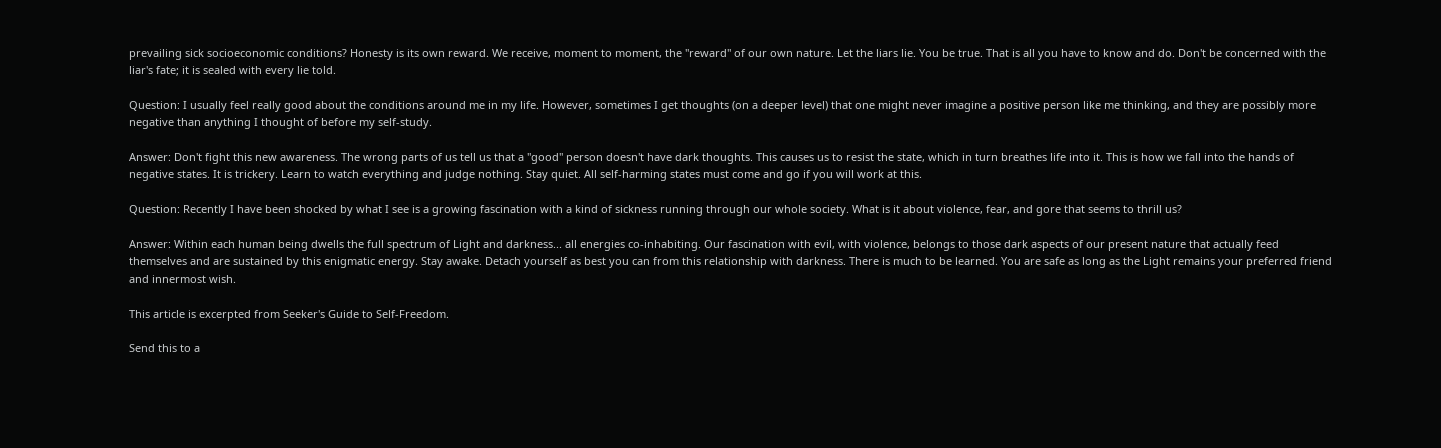prevailing sick socioeconomic conditions? Honesty is its own reward. We receive, moment to moment, the "reward" of our own nature. Let the liars lie. You be true. That is all you have to know and do. Don't be concerned with the liar's fate; it is sealed with every lie told.

Question: I usually feel really good about the conditions around me in my life. However, sometimes I get thoughts (on a deeper level) that one might never imagine a positive person like me thinking, and they are possibly more negative than anything I thought of before my self-study.

Answer: Don't fight this new awareness. The wrong parts of us tell us that a "good" person doesn't have dark thoughts. This causes us to resist the state, which in turn breathes life into it. This is how we fall into the hands of negative states. It is trickery. Learn to watch everything and judge nothing. Stay quiet. All self-harming states must come and go if you will work at this.

Question: Recently I have been shocked by what I see is a growing fascination with a kind of sickness running through our whole society. What is it about violence, fear, and gore that seems to thrill us?

Answer: Within each human being dwells the full spectrum of Light and darkness... all energies co-inhabiting. Our fascination with evil, with violence, belongs to those dark aspects of our present nature that actually feed themselves and are sustained by this enigmatic energy. Stay awake. Detach yourself as best you can from this relationship with darkness. There is much to be learned. You are safe as long as the Light remains your preferred friend and innermost wish.

This article is excerpted from Seeker's Guide to Self-Freedom.

Send this to a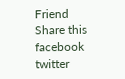Friend Share this facebook twitter